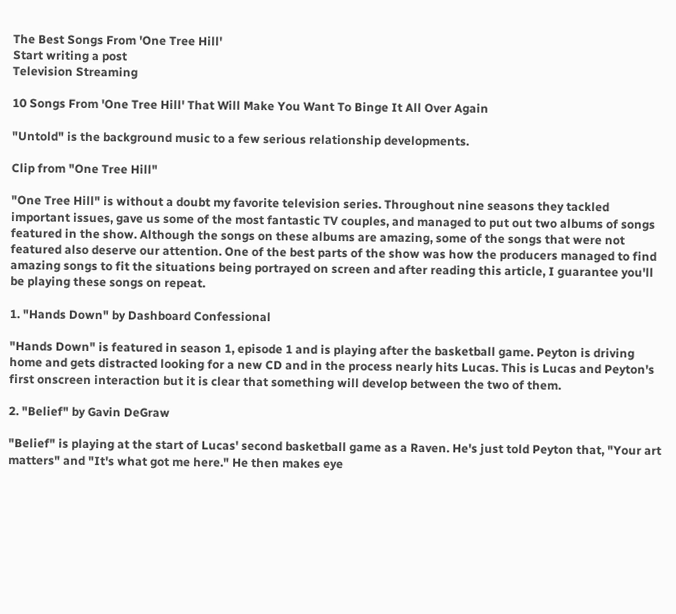The Best Songs From 'One Tree Hill'
Start writing a post
Television Streaming

10 Songs From 'One Tree Hill' That Will Make You Want To Binge It All Over Again

"Untold" is the background music to a few serious relationship developments.

Clip from "One Tree Hill"

"One Tree Hill" is without a doubt my favorite television series. Throughout nine seasons they tackled important issues, gave us some of the most fantastic TV couples, and managed to put out two albums of songs featured in the show. Although the songs on these albums are amazing, some of the songs that were not featured also deserve our attention. One of the best parts of the show was how the producers managed to find amazing songs to fit the situations being portrayed on screen and after reading this article, I guarantee you'll be playing these songs on repeat.

1. "Hands Down" by Dashboard Confessional

"Hands Down" is featured in season 1, episode 1 and is playing after the basketball game. Peyton is driving home and gets distracted looking for a new CD and in the process nearly hits Lucas. This is Lucas and Peyton's first onscreen interaction but it is clear that something will develop between the two of them.

2. "Belief" by Gavin DeGraw

"Belief" is playing at the start of Lucas' second basketball game as a Raven. He's just told Peyton that, "Your art matters" and "It's what got me here." He then makes eye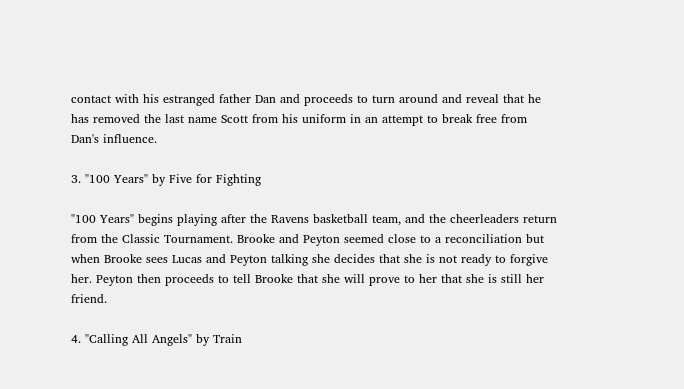contact with his estranged father Dan and proceeds to turn around and reveal that he has removed the last name Scott from his uniform in an attempt to break free from Dan's influence.

3. "100 Years" by Five for Fighting

"100 Years" begins playing after the Ravens basketball team, and the cheerleaders return from the Classic Tournament. Brooke and Peyton seemed close to a reconciliation but when Brooke sees Lucas and Peyton talking she decides that she is not ready to forgive her. Peyton then proceeds to tell Brooke that she will prove to her that she is still her friend.

4. "Calling All Angels" by Train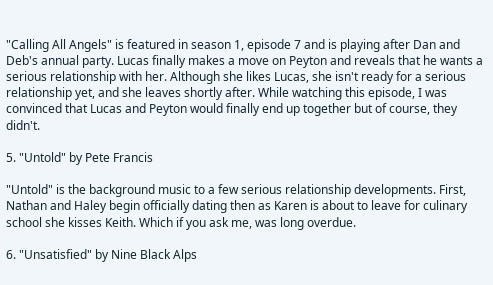"Calling All Angels" is featured in season 1, episode 7 and is playing after Dan and Deb's annual party. Lucas finally makes a move on Peyton and reveals that he wants a serious relationship with her. Although she likes Lucas, she isn't ready for a serious relationship yet, and she leaves shortly after. While watching this episode, I was convinced that Lucas and Peyton would finally end up together but of course, they didn't.

5. "Untold" by Pete Francis

"Untold" is the background music to a few serious relationship developments. First, Nathan and Haley begin officially dating then as Karen is about to leave for culinary school she kisses Keith. Which if you ask me, was long overdue.

6. "Unsatisfied" by Nine Black Alps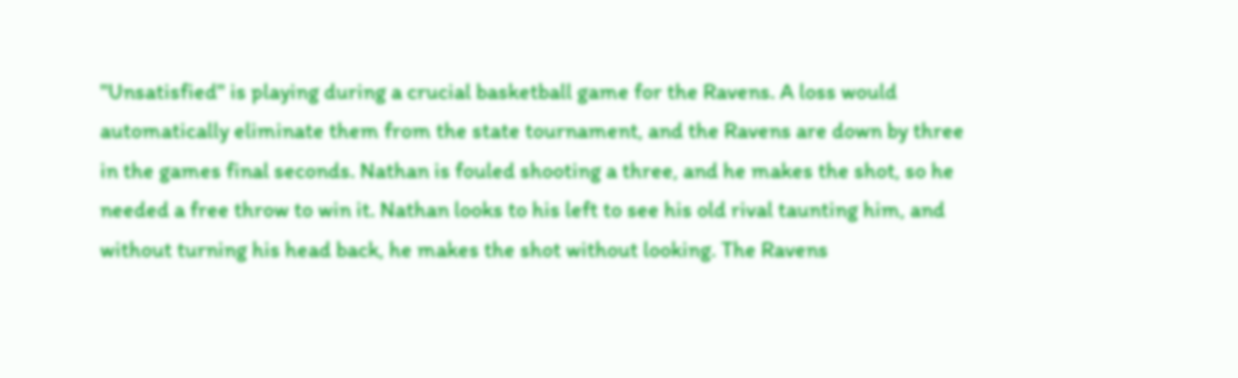"Unsatisfied" is playing during a crucial basketball game for the Ravens. A loss would automatically eliminate them from the state tournament, and the Ravens are down by three in the games final seconds. Nathan is fouled shooting a three, and he makes the shot, so he needed a free throw to win it. Nathan looks to his left to see his old rival taunting him, and without turning his head back, he makes the shot without looking. The Ravens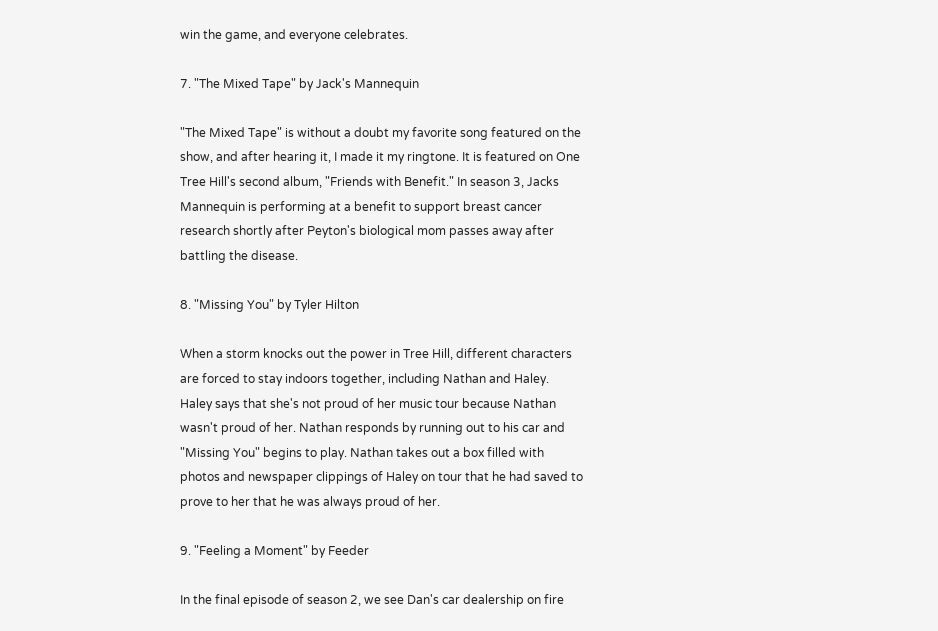win the game, and everyone celebrates.

7. "The Mixed Tape" by Jack's Mannequin

"The Mixed Tape" is without a doubt my favorite song featured on the show, and after hearing it, I made it my ringtone. It is featured on One Tree Hill's second album, "Friends with Benefit." In season 3, Jacks Mannequin is performing at a benefit to support breast cancer research shortly after Peyton's biological mom passes away after battling the disease.

8. "Missing You" by Tyler Hilton

When a storm knocks out the power in Tree Hill, different characters are forced to stay indoors together, including Nathan and Haley. Haley says that she's not proud of her music tour because Nathan wasn't proud of her. Nathan responds by running out to his car and "Missing You" begins to play. Nathan takes out a box filled with photos and newspaper clippings of Haley on tour that he had saved to prove to her that he was always proud of her.

9. "Feeling a Moment" by Feeder

In the final episode of season 2, we see Dan's car dealership on fire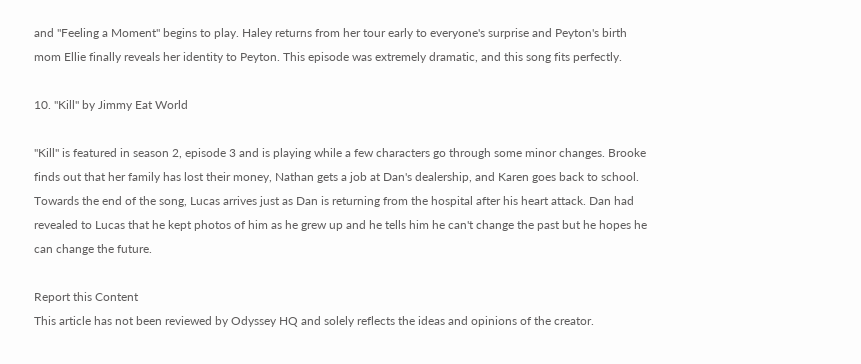and "Feeling a Moment" begins to play. Haley returns from her tour early to everyone's surprise and Peyton's birth mom Ellie finally reveals her identity to Peyton. This episode was extremely dramatic, and this song fits perfectly.

10. "Kill" by Jimmy Eat World

"Kill" is featured in season 2, episode 3 and is playing while a few characters go through some minor changes. Brooke finds out that her family has lost their money, Nathan gets a job at Dan's dealership, and Karen goes back to school. Towards the end of the song, Lucas arrives just as Dan is returning from the hospital after his heart attack. Dan had revealed to Lucas that he kept photos of him as he grew up and he tells him he can't change the past but he hopes he can change the future.

Report this Content
This article has not been reviewed by Odyssey HQ and solely reflects the ideas and opinions of the creator.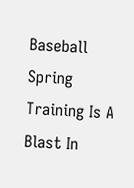Baseball Spring Training Is A Blast In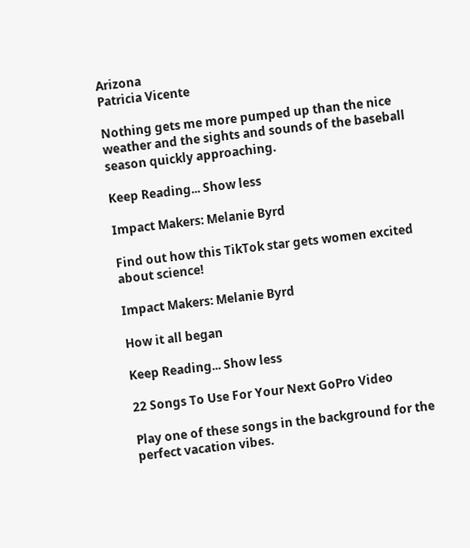Arizona
Patricia Vicente

Nothing gets me more pumped up than the nice weather and the sights and sounds of the baseball season quickly approaching.

Keep Reading... Show less

Impact Makers: Melanie Byrd

Find out how this TikTok star gets women excited about science!

Impact Makers: Melanie Byrd

How it all began

Keep Reading... Show less

22 Songs To Use For Your Next GoPro Video

Play one of these songs in the background for the perfect vacation vibes.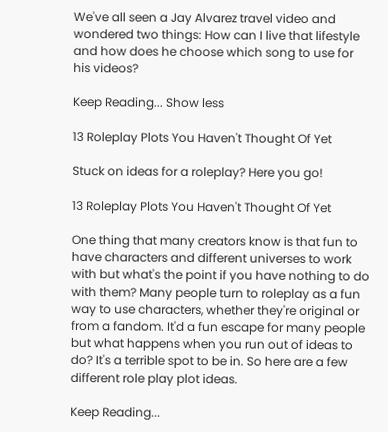We've all seen a Jay Alvarez travel video and wondered two things: How can I live that lifestyle and how does he choose which song to use for his videos?

Keep Reading... Show less

13 Roleplay Plots You Haven't Thought Of Yet

Stuck on ideas for a roleplay? Here you go!

13 Roleplay Plots You Haven't Thought Of Yet

One thing that many creators know is that fun to have characters and different universes to work with but what's the point if you have nothing to do with them? Many people turn to roleplay as a fun way to use characters, whether they're original or from a fandom. It'd a fun escape for many people but what happens when you run out of ideas to do? It's a terrible spot to be in. So here are a few different role play plot ideas.

Keep Reading...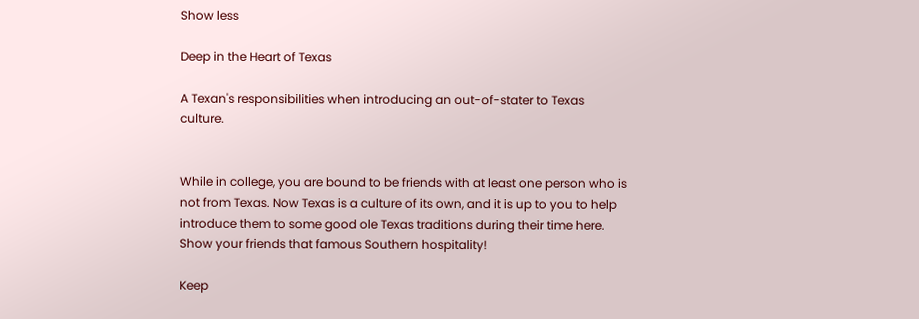Show less

Deep in the Heart of Texas

A Texan's responsibilities when introducing an out-of-stater to Texas culture.


While in college, you are bound to be friends with at least one person who is not from Texas. Now Texas is a culture of its own, and it is up to you to help introduce them to some good ole Texas traditions during their time here. Show your friends that famous Southern hospitality!

Keep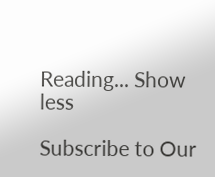Reading... Show less

Subscribe to Our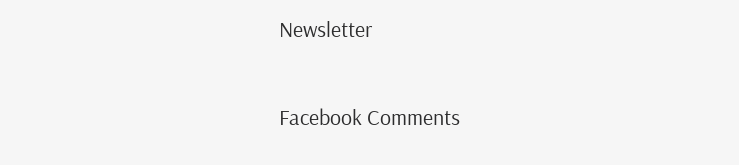Newsletter

Facebook Comments